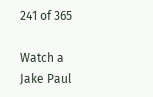241 of 365

Watch a Jake Paul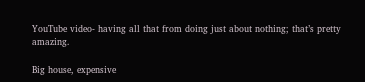YouTube video- having all that from doing just about nothing; that’s pretty amazing.

Big house, expensive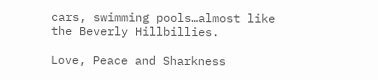cars, swimming pools…almost like the Beverly Hillbillies.

Love, Peace and Sharkness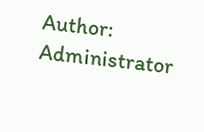Author: Administrator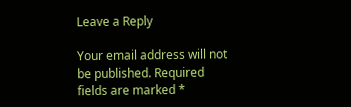Leave a Reply

Your email address will not be published. Required fields are marked *